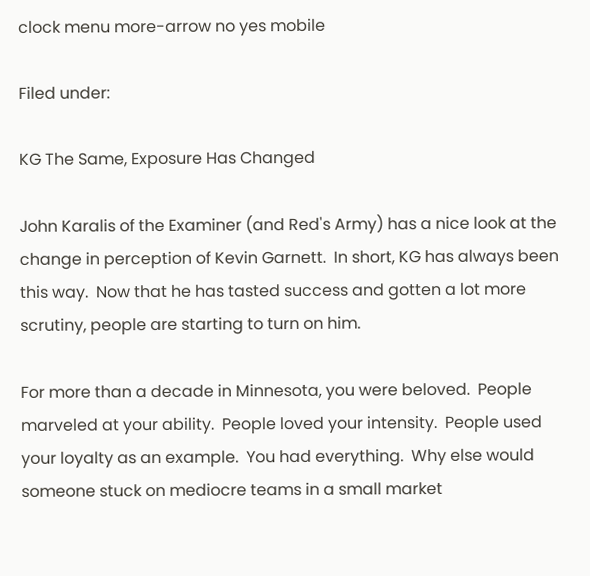clock menu more-arrow no yes mobile

Filed under:

KG The Same, Exposure Has Changed

John Karalis of the Examiner (and Red's Army) has a nice look at the change in perception of Kevin Garnett.  In short, KG has always been this way.  Now that he has tasted success and gotten a lot more scrutiny, people are starting to turn on him.

For more than a decade in Minnesota, you were beloved.  People marveled at your ability.  People loved your intensity.  People used your loyalty as an example.  You had everything.  Why else would someone stuck on mediocre teams in a small market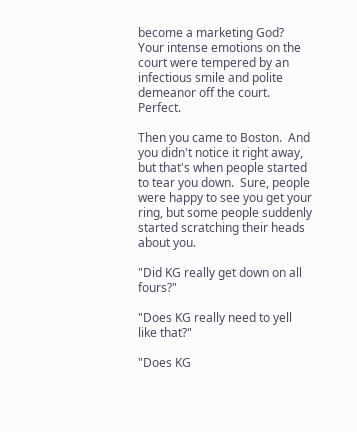become a marketing God?  Your intense emotions on the court were tempered by an infectious smile and polite demeanor off the court.  Perfect.

Then you came to Boston.  And you didn't notice it right away, but that's when people started to tear you down.  Sure, people were happy to see you get your ring, but some people suddenly started scratching their heads about you.

"Did KG really get down on all fours?"

"Does KG really need to yell like that?"

"Does KG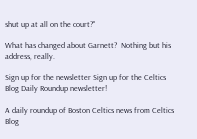shut up at all on the court?"

What has changed about Garnett?  Nothing but his address, really.

Sign up for the newsletter Sign up for the Celtics Blog Daily Roundup newsletter!

A daily roundup of Boston Celtics news from Celtics Blog